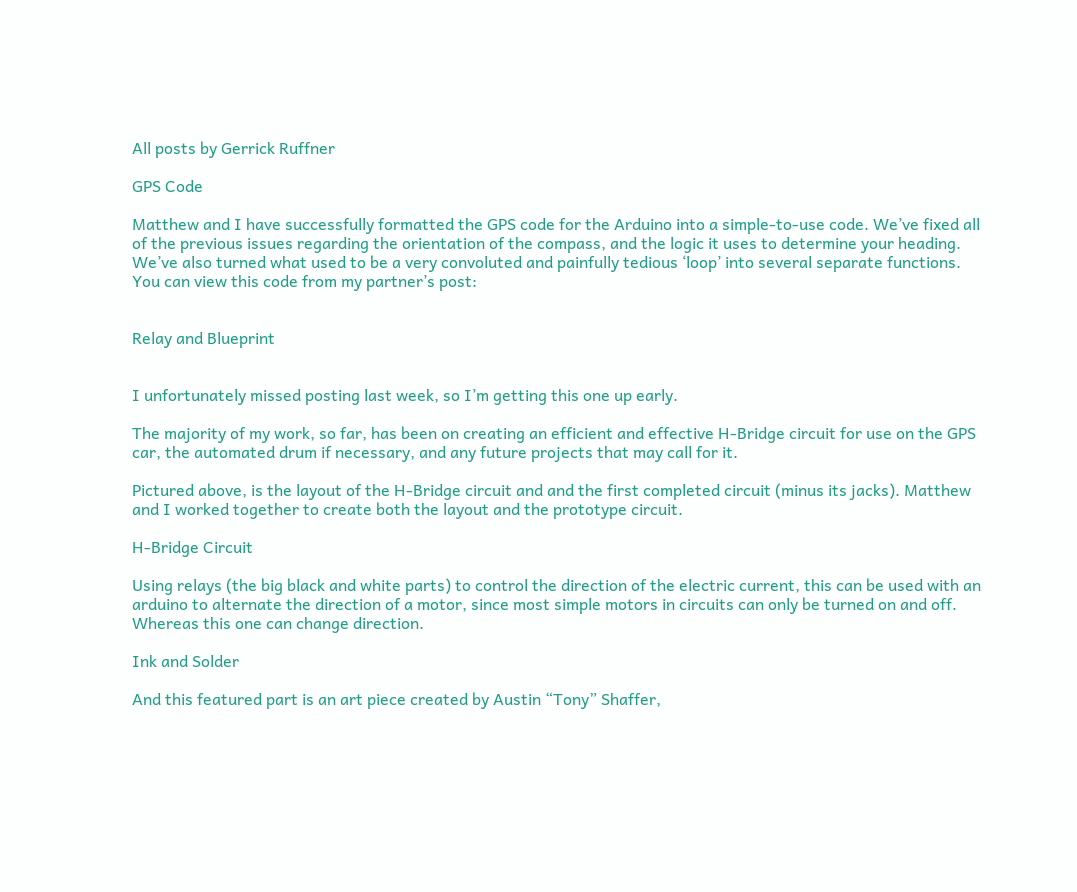All posts by Gerrick Ruffner

GPS Code

Matthew and I have successfully formatted the GPS code for the Arduino into a simple-to-use code. We’ve fixed all of the previous issues regarding the orientation of the compass, and the logic it uses to determine your heading. We’ve also turned what used to be a very convoluted and painfully tedious ‘loop’ into several separate functions. You can view this code from my partner’s post:


Relay and Blueprint


I unfortunately missed posting last week, so I’m getting this one up early.

The majority of my work, so far, has been on creating an efficient and effective H-Bridge circuit for use on the GPS car, the automated drum if necessary, and any future projects that may call for it.

Pictured above, is the layout of the H-Bridge circuit and and the first completed circuit (minus its jacks). Matthew and I worked together to create both the layout and the prototype circuit.

H-Bridge Circuit

Using relays (the big black and white parts) to control the direction of the electric current, this can be used with an arduino to alternate the direction of a motor, since most simple motors in circuits can only be turned on and off. Whereas this one can change direction.

Ink and Solder

And this featured part is an art piece created by Austin “Tony” Shaffer,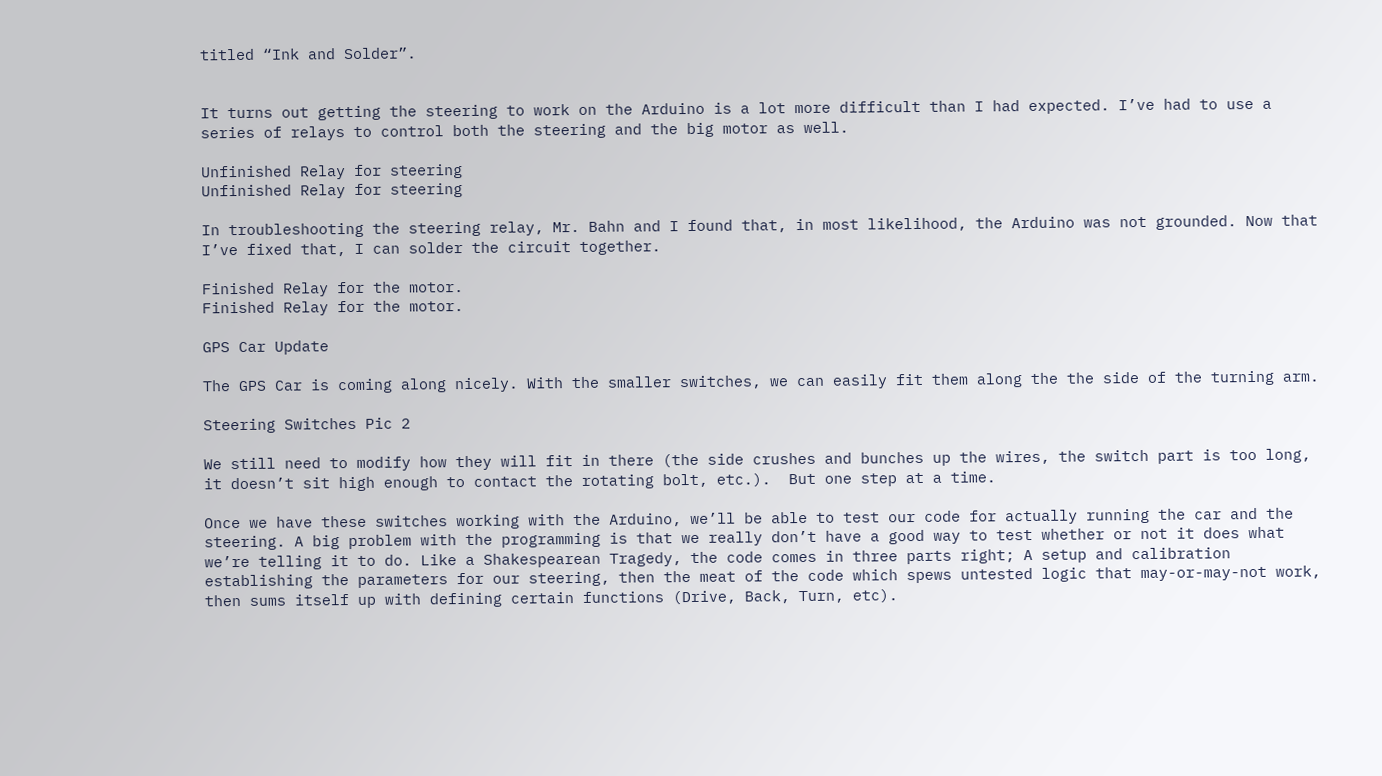titled “Ink and Solder”.


It turns out getting the steering to work on the Arduino is a lot more difficult than I had expected. I’ve had to use a series of relays to control both the steering and the big motor as well.

Unfinished Relay for steering
Unfinished Relay for steering

In troubleshooting the steering relay, Mr. Bahn and I found that, in most likelihood, the Arduino was not grounded. Now that I’ve fixed that, I can solder the circuit together.

Finished Relay for the motor.
Finished Relay for the motor.

GPS Car Update

The GPS Car is coming along nicely. With the smaller switches, we can easily fit them along the the side of the turning arm.

Steering Switches Pic 2

We still need to modify how they will fit in there (the side crushes and bunches up the wires, the switch part is too long, it doesn’t sit high enough to contact the rotating bolt, etc.).  But one step at a time.

Once we have these switches working with the Arduino, we’ll be able to test our code for actually running the car and the steering. A big problem with the programming is that we really don’t have a good way to test whether or not it does what we’re telling it to do. Like a Shakespearean Tragedy, the code comes in three parts right; A setup and calibration establishing the parameters for our steering, then the meat of the code which spews untested logic that may-or-may-not work, then sums itself up with defining certain functions (Drive, Back, Turn, etc).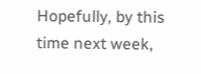Hopefully, by this time next week,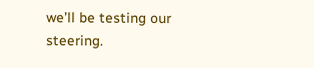we’ll be testing our steering.